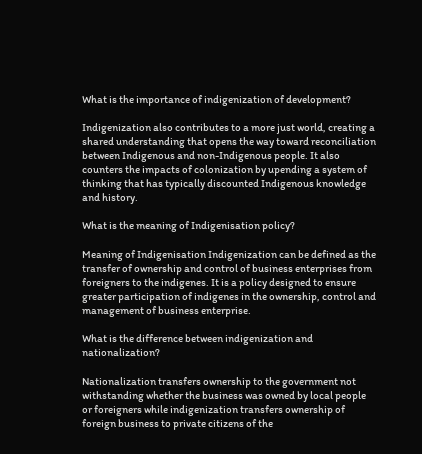What is the importance of indigenization of development?

Indigenization also contributes to a more just world, creating a shared understanding that opens the way toward reconciliation between Indigenous and non-Indigenous people. It also counters the impacts of colonization by upending a system of thinking that has typically discounted Indigenous knowledge and history.

What is the meaning of Indigenisation policy?

Meaning of Indigenisation Indigenization can be defined as the transfer of ownership and control of business enterprises from foreigners to the indigenes. It is a policy designed to ensure greater participation of indigenes in the ownership, control and management of business enterprise.

What is the difference between indigenization and nationalization?

Nationalization transfers ownership to the government not withstanding whether the business was owned by local people or foreigners while indigenization transfers ownership of foreign business to private citizens of the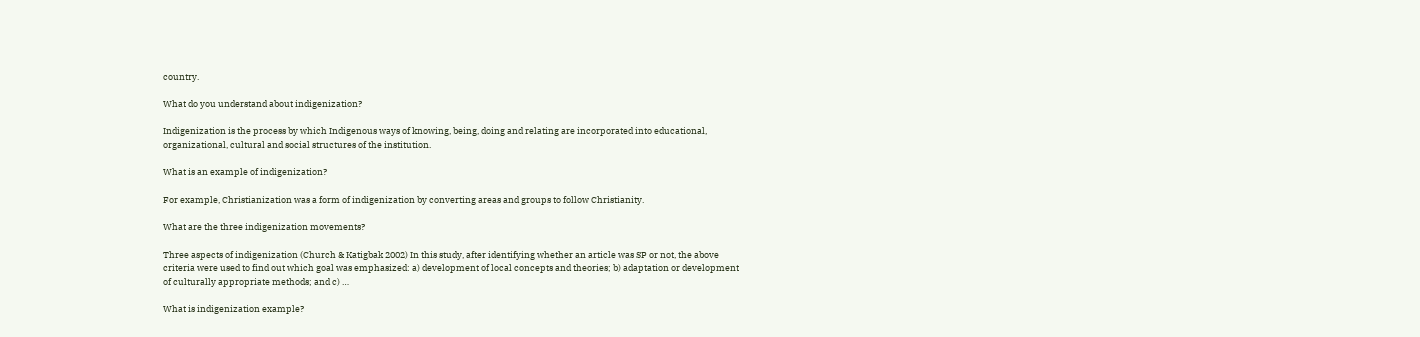country.

What do you understand about indigenization?

Indigenization is the process by which Indigenous ways of knowing, being, doing and relating are incorporated into educational, organizational, cultural and social structures of the institution.

What is an example of indigenization?

For example, Christianization was a form of indigenization by converting areas and groups to follow Christianity.

What are the three indigenization movements?

Three aspects of indigenization (Church & Katigbak 2002) In this study, after identifying whether an article was SP or not, the above criteria were used to find out which goal was emphasized: a) development of local concepts and theories; b) adaptation or development of culturally appropriate methods; and c) …

What is indigenization example?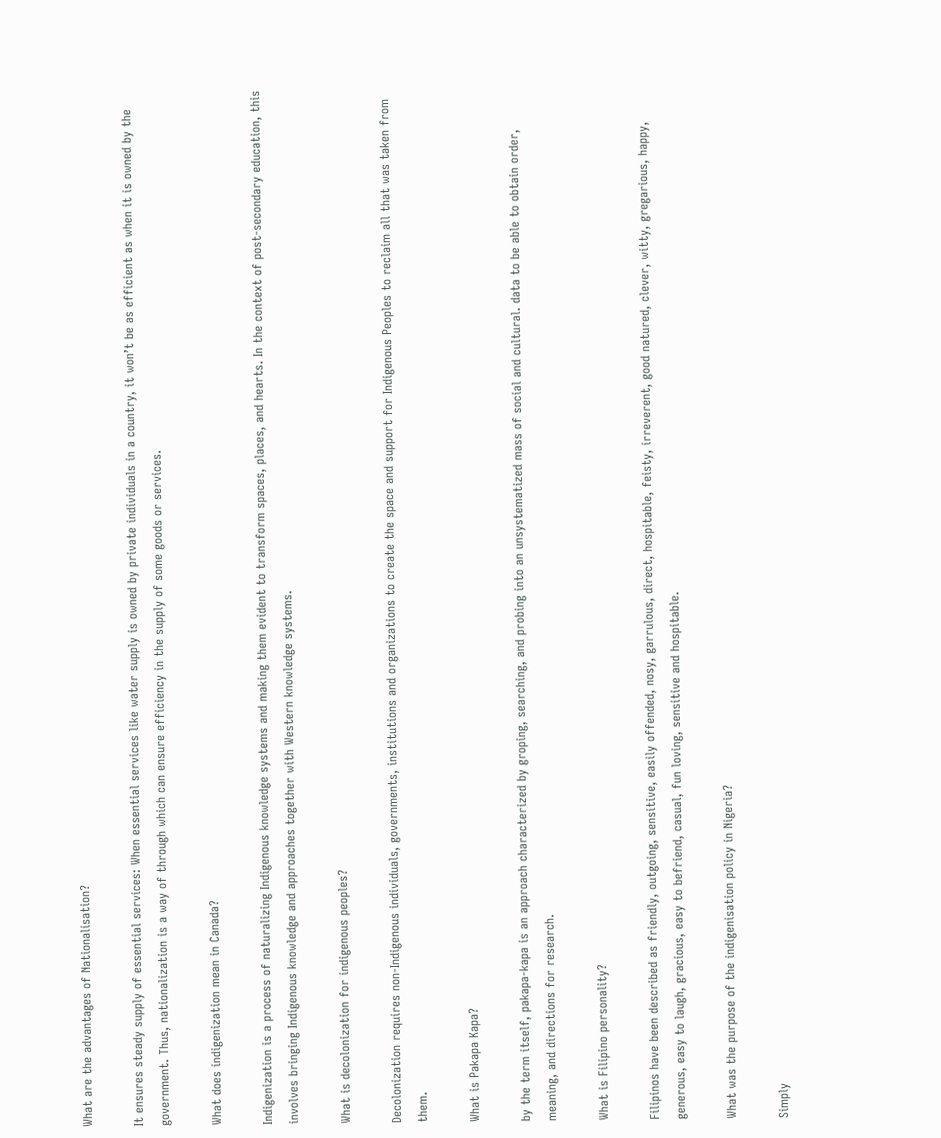What are the advantages of Nationalisation?

It ensures steady supply of essential services: When essential services like water supply is owned by private individuals in a country, it won’t be as efficient as when it is owned by the government. Thus, nationalization is a way of through which can ensure efficiency in the supply of some goods or services.

What does indigenization mean in Canada?

Indigenization is a process of naturalizing Indigenous knowledge systems and making them evident to transform spaces, places, and hearts. In the context of post-secondary education, this involves bringing Indigenous knowledge and approaches together with Western knowledge systems.

What is decolonization for indigenous peoples?

Decolonization requires non-Indigenous individuals, governments, institutions and organizations to create the space and support for Indigenous Peoples to reclaim all that was taken from them.

What is Pakapa Kapa?

by the term itself, pakapa-kapa is an approach characterized by groping, searching, and probing into an unsystematized mass of social and cultural. data to be able to obtain order, meaning, and directions for research.

What is Filipino personality?

Filipinos have been described as friendly, outgoing, sensitive, easily offended, nosy, garrulous, direct, hospitable, feisty, irreverent, good natured, clever, witty, gregarious, happy, generous, easy to laugh, gracious, easy to befriend, casual, fun loving, sensitive and hospitable.

What was the purpose of the indigenisation policy in Nigeria?

Simply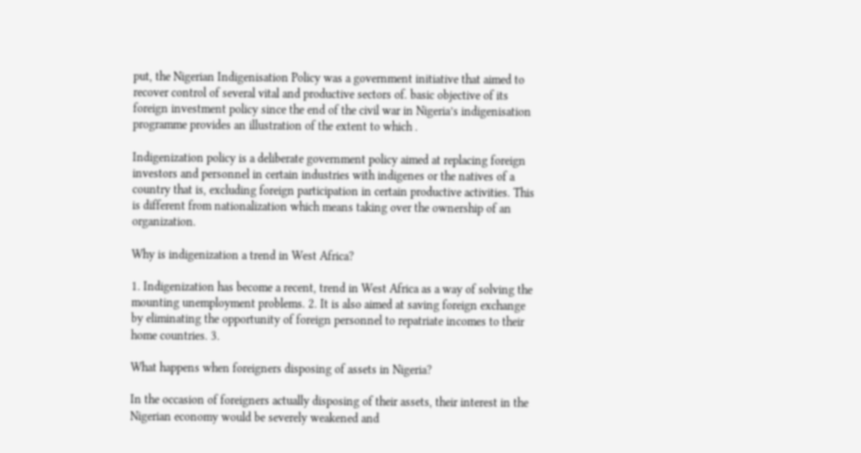put, the Nigerian Indigenisation Policy was a government initiative that aimed to recover control of several vital and productive sectors of. basic objective of its foreign investment policy since the end of the civil war in Nigeria’s indigenisation programme provides an illustration of the extent to which .

Indigenization policy is a deliberate government policy aimed at replacing foreign investors and personnel in certain industries with indigenes or the natives of a country that is, excluding foreign participation in certain productive activities. This is different from nationalization which means taking over the ownership of an organization.

Why is indigenization a trend in West Africa?

1. Indigenization has become a recent, trend in West Africa as a way of solving the mounting unemployment problems. 2. It is also aimed at saving foreign exchange by eliminating the opportunity of foreign personnel to repatriate incomes to their home countries. 3.

What happens when foreigners disposing of assets in Nigeria?

In the occasion of foreigners actually disposing of their assets, their interest in the Nigerian economy would be severely weakened and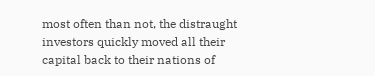most often than not, the distraught investors quickly moved all their capital back to their nations of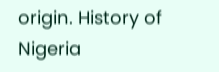origin. History of Nigeria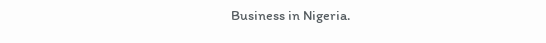Business in Nigeria.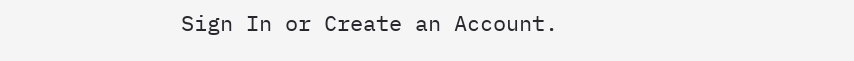Sign In or Create an Account.